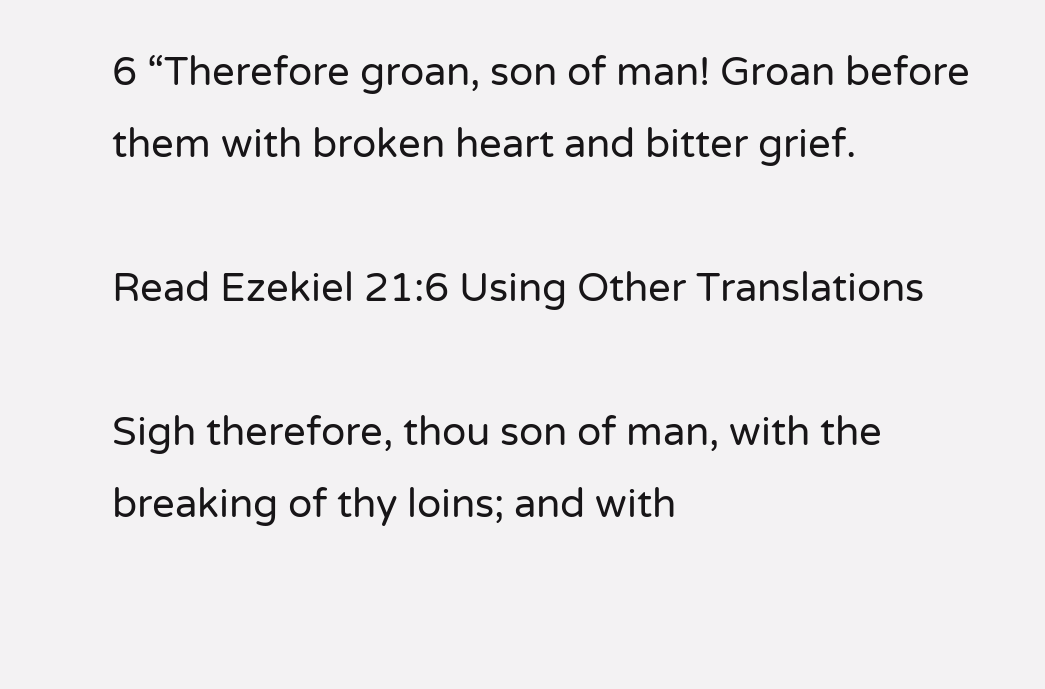6 “Therefore groan, son of man! Groan before them with broken heart and bitter grief.

Read Ezekiel 21:6 Using Other Translations

Sigh therefore, thou son of man, with the breaking of thy loins; and with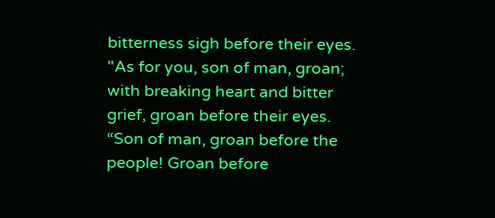bitterness sigh before their eyes.
"As for you, son of man, groan; with breaking heart and bitter grief, groan before their eyes.
“Son of man, groan before the people! Groan before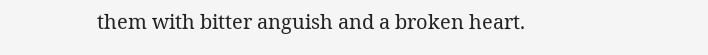them with bitter anguish and a broken heart.